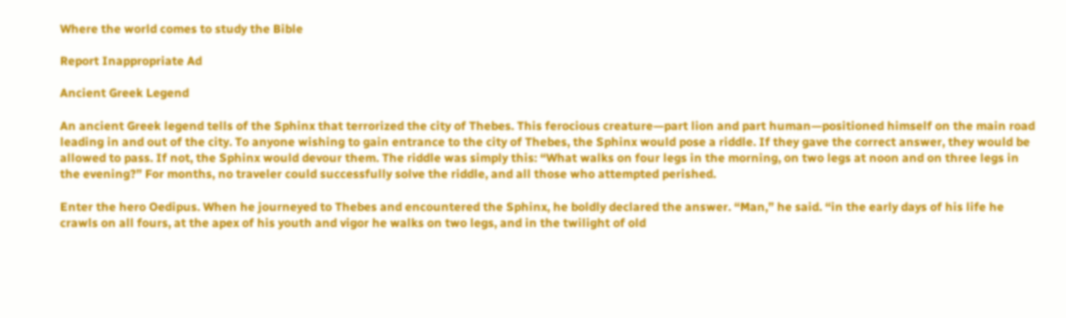Where the world comes to study the Bible

Report Inappropriate Ad

Ancient Greek Legend

An ancient Greek legend tells of the Sphinx that terrorized the city of Thebes. This ferocious creature—part lion and part human—positioned himself on the main road leading in and out of the city. To anyone wishing to gain entrance to the city of Thebes, the Sphinx would pose a riddle. If they gave the correct answer, they would be allowed to pass. If not, the Sphinx would devour them. The riddle was simply this: “What walks on four legs in the morning, on two legs at noon and on three legs in the evening?” For months, no traveler could successfully solve the riddle, and all those who attempted perished.

Enter the hero Oedipus. When he journeyed to Thebes and encountered the Sphinx, he boldly declared the answer. “Man,” he said. “in the early days of his life he crawls on all fours, at the apex of his youth and vigor he walks on two legs, and in the twilight of old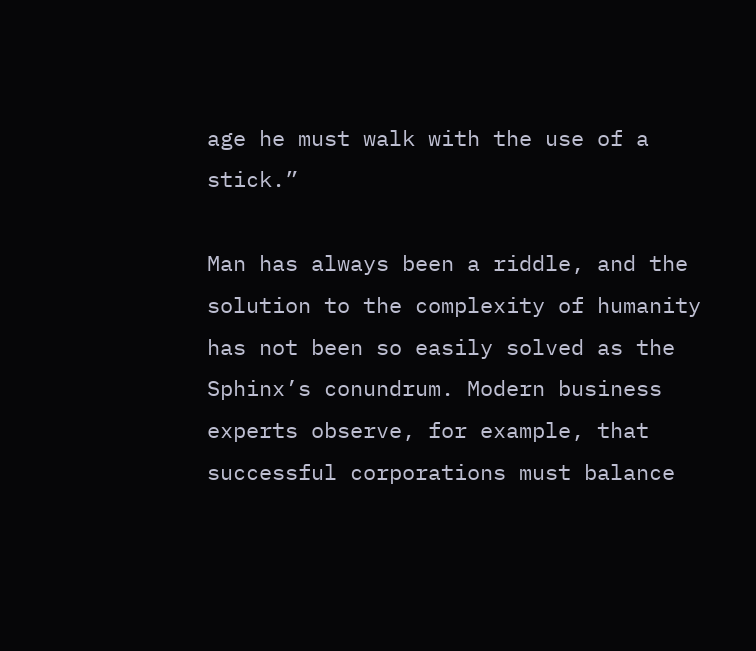age he must walk with the use of a stick.”

Man has always been a riddle, and the solution to the complexity of humanity has not been so easily solved as the Sphinx’s conundrum. Modern business experts observe, for example, that successful corporations must balance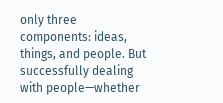only three components: ideas, things, and people. But successfully dealing with people—whether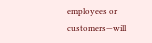employees or customers—will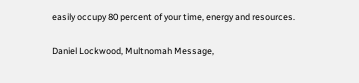easily occupy 80 percent of your time, energy and resources.

Daniel Lockwood, Multnomah Message,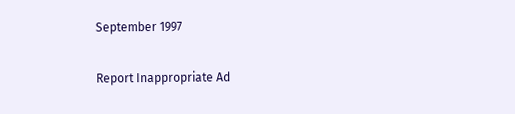September 1997

Report Inappropriate Ad